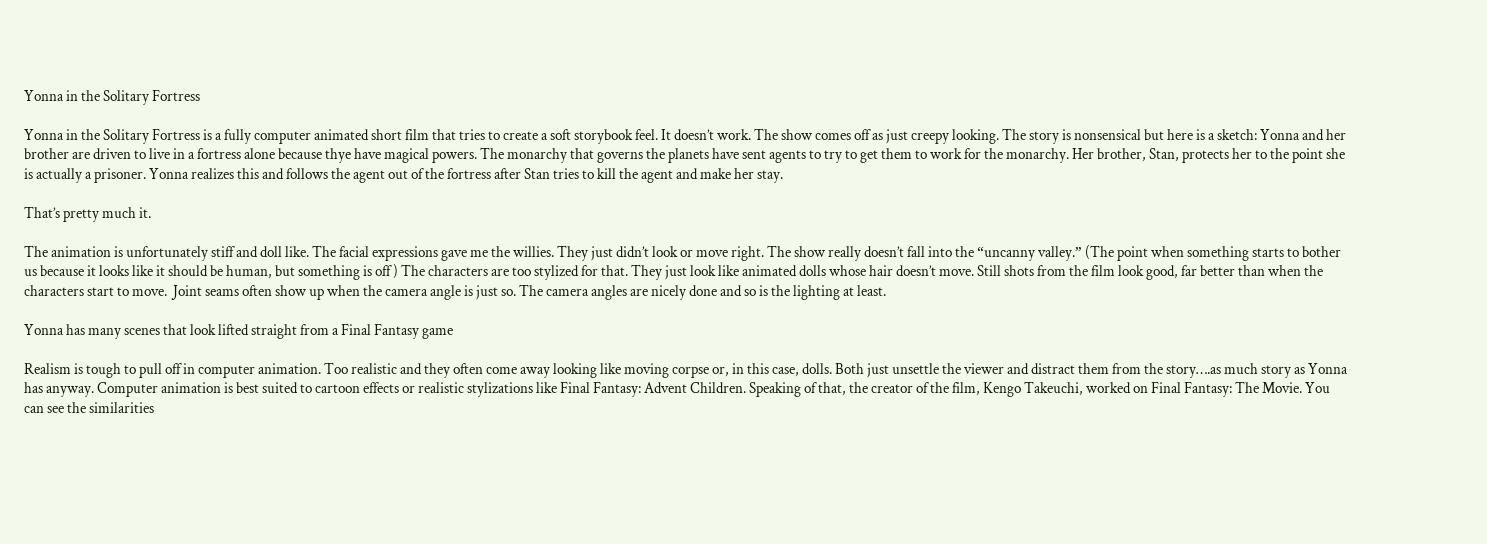Yonna in the Solitary Fortress

Yonna in the Solitary Fortress is a fully computer animated short film that tries to create a soft storybook feel. It doesn’t work. The show comes off as just creepy looking. The story is nonsensical but here is a sketch: Yonna and her brother are driven to live in a fortress alone because thye have magical powers. The monarchy that governs the planets have sent agents to try to get them to work for the monarchy. Her brother, Stan, protects her to the point she is actually a prisoner. Yonna realizes this and follows the agent out of the fortress after Stan tries to kill the agent and make her stay.

That’s pretty much it.

The animation is unfortunately stiff and doll like. The facial expressions gave me the willies. They just didn’t look or move right. The show really doesn’t fall into the “uncanny valley.” (The point when something starts to bother us because it looks like it should be human, but something is off ) The characters are too stylized for that. They just look like animated dolls whose hair doesn’t move. Still shots from the film look good, far better than when the characters start to move.  Joint seams often show up when the camera angle is just so. The camera angles are nicely done and so is the lighting at least.

Yonna has many scenes that look lifted straight from a Final Fantasy game

Realism is tough to pull off in computer animation. Too realistic and they often come away looking like moving corpse or, in this case, dolls. Both just unsettle the viewer and distract them from the story….as much story as Yonna has anyway. Computer animation is best suited to cartoon effects or realistic stylizations like Final Fantasy: Advent Children. Speaking of that, the creator of the film, Kengo Takeuchi, worked on Final Fantasy: The Movie. You can see the similarities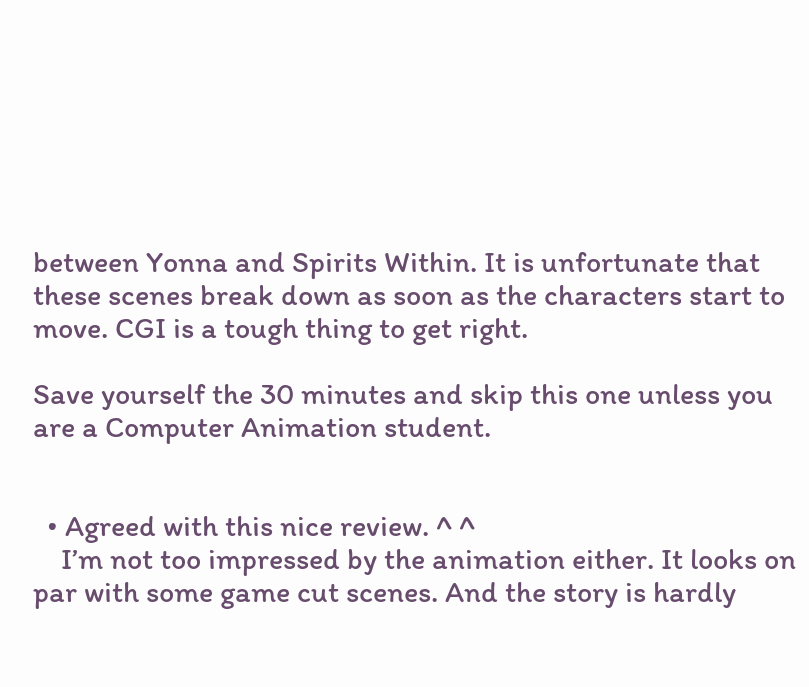between Yonna and Spirits Within. It is unfortunate that these scenes break down as soon as the characters start to move. CGI is a tough thing to get right.

Save yourself the 30 minutes and skip this one unless you are a Computer Animation student.


  • Agreed with this nice review. ^ ^
    I’m not too impressed by the animation either. It looks on par with some game cut scenes. And the story is hardly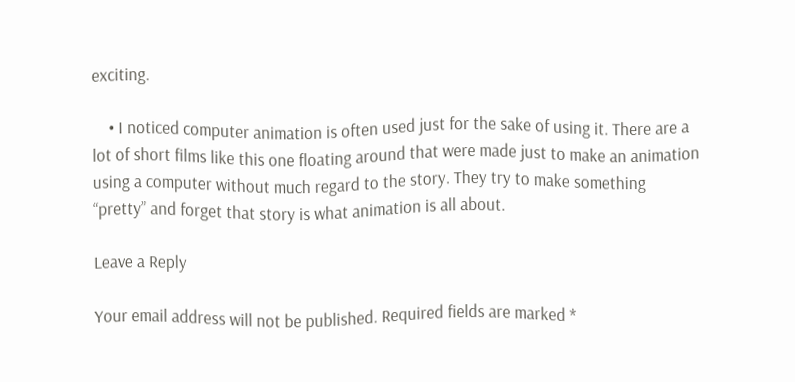exciting.

    • I noticed computer animation is often used just for the sake of using it. There are a lot of short films like this one floating around that were made just to make an animation using a computer without much regard to the story. They try to make something “pretty” and forget that story is what animation is all about.

Leave a Reply

Your email address will not be published. Required fields are marked *